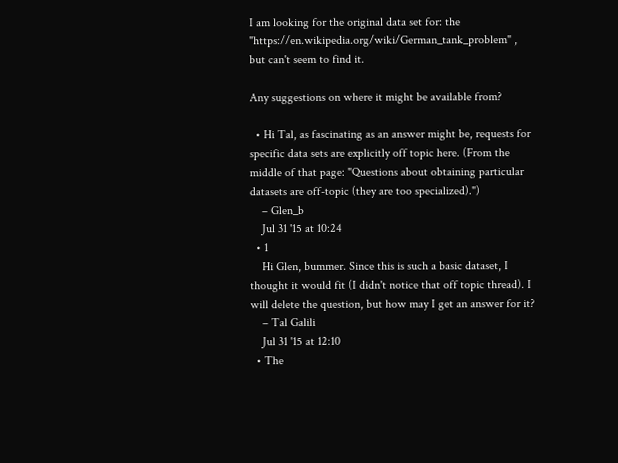I am looking for the original data set for: the "https://en.wikipedia.org/wiki/German_tank_problem" , but can't seem to find it.

Any suggestions on where it might be available from?

  • Hi Tal, as fascinating as an answer might be, requests for specific data sets are explicitly off topic here. (From the middle of that page: "Questions about obtaining particular datasets are off-topic (they are too specialized).")
    – Glen_b
    Jul 31 '15 at 10:24
  • 1
    Hi Glen, bummer. Since this is such a basic dataset, I thought it would fit (I didn't notice that off topic thread). I will delete the question, but how may I get an answer for it?
    – Tal Galili
    Jul 31 '15 at 12:10
  • The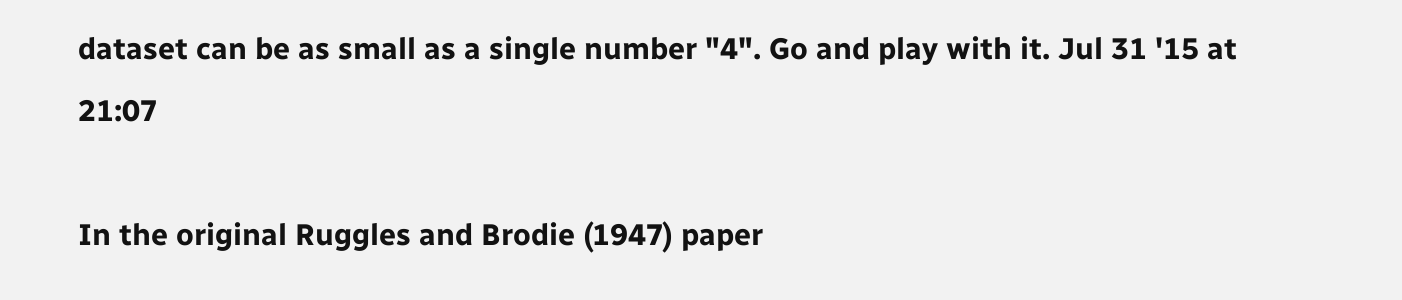dataset can be as small as a single number "4". Go and play with it. Jul 31 '15 at 21:07

In the original Ruggles and Brodie (1947) paper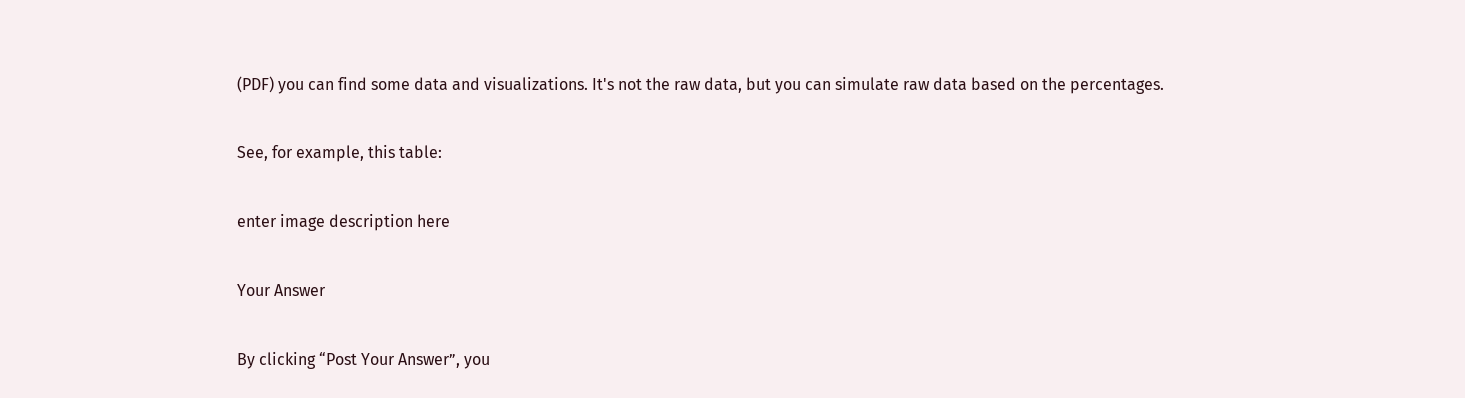(PDF) you can find some data and visualizations. It's not the raw data, but you can simulate raw data based on the percentages.

See, for example, this table:

enter image description here

Your Answer

By clicking “Post Your Answer”, you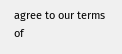agree to our terms of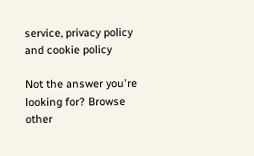service, privacy policy and cookie policy

Not the answer you're looking for? Browse other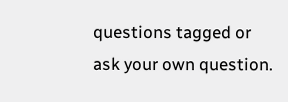questions tagged or ask your own question.